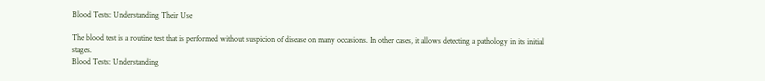Blood Tests: Understanding Their Use

The blood test is a routine test that is performed without suspicion of disease on many occasions. In other cases, it allows detecting a pathology in its initial stages.
Blood Tests: Understanding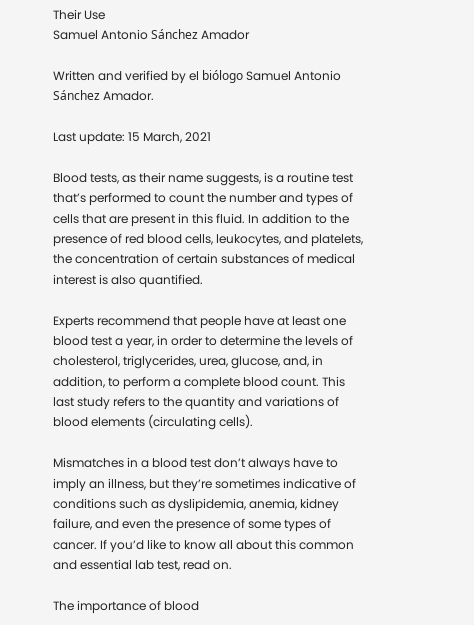Their Use
Samuel Antonio Sánchez Amador

Written and verified by el biólogo Samuel Antonio Sánchez Amador.

Last update: 15 March, 2021

Blood tests, as their name suggests, is a routine test that’s performed to count the number and types of cells that are present in this fluid. In addition to the presence of red blood cells, leukocytes, and platelets, the concentration of certain substances of medical interest is also quantified.

Experts recommend that people have at least one blood test a year, in order to determine the levels of cholesterol, triglycerides, urea, glucose, and, in addition, to perform a complete blood count. This last study refers to the quantity and variations of blood elements (circulating cells).

Mismatches in a blood test don’t always have to imply an illness, but they’re sometimes indicative of conditions such as dyslipidemia, anemia, kidney failure, and even the presence of some types of cancer. If you’d like to know all about this common and essential lab test, read on.

The importance of blood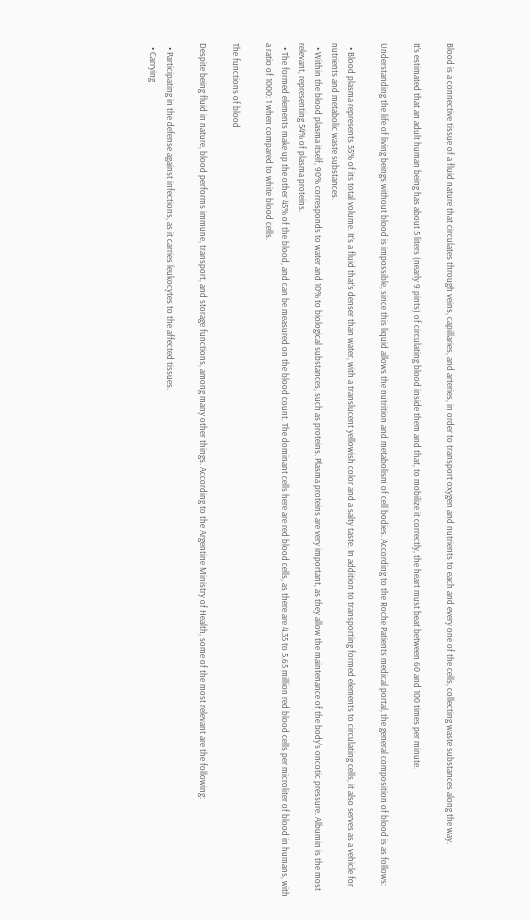Blood is a connective tissue of a fluid nature that circulates through veins, capillaries, and arteries, in order to transport oxygen and nutrients to each and every one of the cells, collecting waste substances along the way.

It’s estimated that an adult human being has about 5 liters (nearly 9 pints) of circulating blood inside them and that, to mobilize it correctly, the heart must beat between 60 and 100 times per minute.

Understanding the life of living beings without blood is impossible, since this liquid allows the nutrition and metabolism of cell bodies. According to the Roche Patients medical portal, the general composition of blood is as follows:

  • Blood plasma represents 55% of its total volume. It’s a fluid that’s denser than water, with a translucent yellowish color and a salty taste. In addition to transporting formed elements to circulating cells, it also serves as a vehicle for nutrients and metabolic waste substances.
  • Within the blood plasma itself, 90% corresponds to water and 10% to biological substances, such as proteins. Plasma proteins are very important, as they allow the maintenance of the body’s oncotic pressure. Albumin is the most relevant, representing 54% of plasma proteins.
  • The formed elements make up the other 45% of the blood, and can be measured on the blood count. The dominant cells here are red blood cells, as there are 4.35 to 5.65 million red blood cells per microliter of blood in humans, with a ratio of 1000: 1 when compared to white blood cells.

The functions of blood

Despite being fluid in nature, blood performs immune, transport, and storage functions, among many other things. According to the Argentine Ministry of Health, some of the most relevant are the following:

  • Participating in the defense against infections, as it carries leukocytes to the affected tissues.
  • Carrying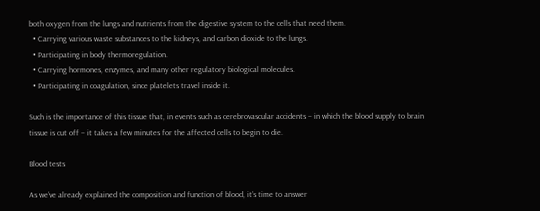both oxygen from the lungs and nutrients from the digestive system to the cells that need them.
  • Carrying various waste substances to the kidneys, and carbon dioxide to the lungs.
  • Participating in body thermoregulation.
  • Carrying hormones, enzymes, and many other regulatory biological molecules.
  • Participating in coagulation, since platelets travel inside it.

Such is the importance of this tissue that, in events such as cerebrovascular accidents – in which the blood supply to brain tissue is cut off – it takes a few minutes for the affected cells to begin to die.

Blood tests

As we’ve already explained the composition and function of blood, it’s time to answer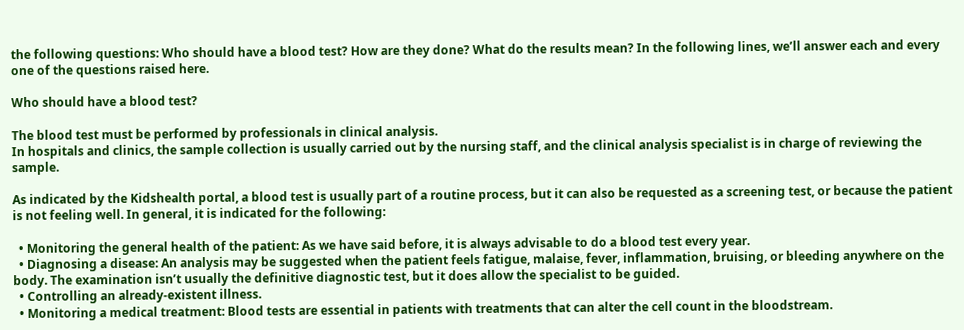the following questions: Who should have a blood test? How are they done? What do the results mean? In the following lines, we’ll answer each and every one of the questions raised here.

Who should have a blood test?

The blood test must be performed by professionals in clinical analysis.
In hospitals and clinics, the sample collection is usually carried out by the nursing staff, and the clinical analysis specialist is in charge of reviewing the sample.

As indicated by the Kidshealth portal, a blood test is usually part of a routine process, but it can also be requested as a screening test, or because the patient is not feeling well. In general, it is indicated for the following:

  • Monitoring the general health of the patient: As we have said before, it is always advisable to do a blood test every year.
  • Diagnosing a disease: An analysis may be suggested when the patient feels fatigue, malaise, fever, inflammation, bruising, or bleeding anywhere on the body. The examination isn’t usually the definitive diagnostic test, but it does allow the specialist to be guided.
  • Controlling an already-existent illness.
  • Monitoring a medical treatment: Blood tests are essential in patients with treatments that can alter the cell count in the bloodstream.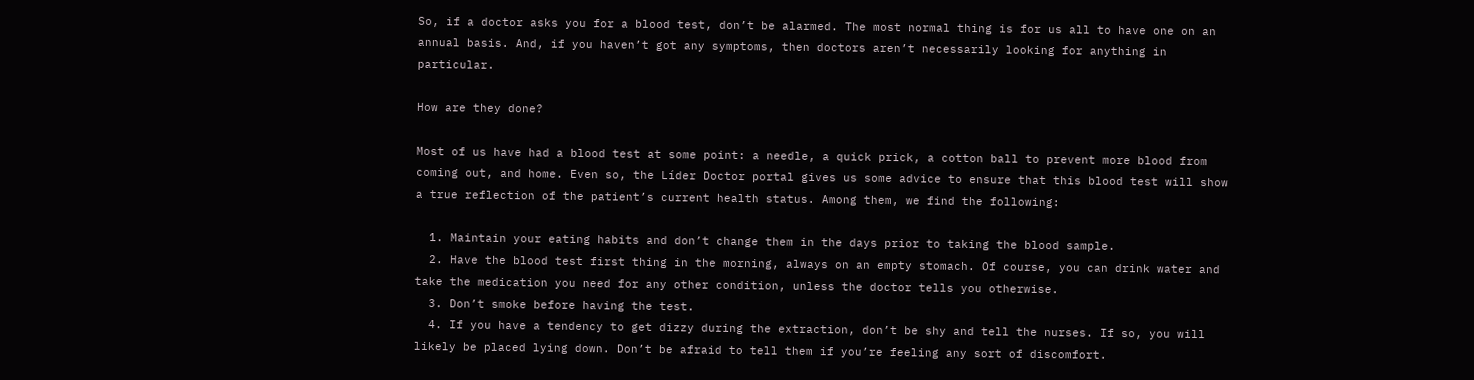So, if a doctor asks you for a blood test, don’t be alarmed. The most normal thing is for us all to have one on an annual basis. And, if you haven’t got any symptoms, then doctors aren’t necessarily looking for anything in particular.

How are they done?

Most of us have had a blood test at some point: a needle, a quick prick, a cotton ball to prevent more blood from coming out, and home. Even so, the Líder Doctor portal gives us some advice to ensure that this blood test will show a true reflection of the patient’s current health status. Among them, we find the following:

  1. Maintain your eating habits and don’t change them in the days prior to taking the blood sample.
  2. Have the blood test first thing in the morning, always on an empty stomach. Of course, you can drink water and take the medication you need for any other condition, unless the doctor tells you otherwise.
  3. Don’t smoke before having the test.
  4. If you have a tendency to get dizzy during the extraction, don’t be shy and tell the nurses. If so, you will likely be placed lying down. Don’t be afraid to tell them if you’re feeling any sort of discomfort.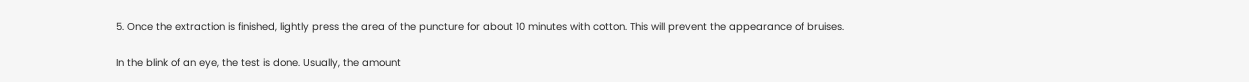5. Once the extraction is finished, lightly press the area of the puncture for about 10 minutes with cotton. This will prevent the appearance of bruises.

In the blink of an eye, the test is done. Usually, the amount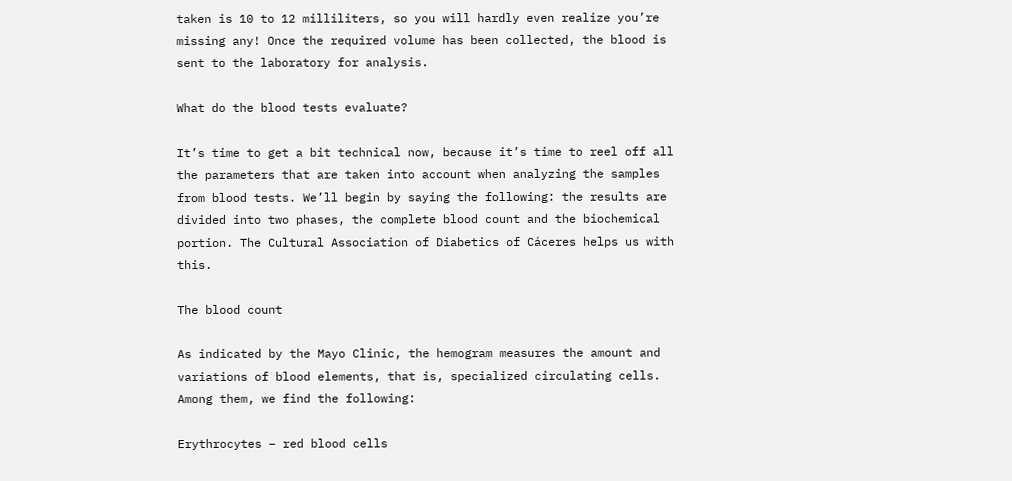taken is 10 to 12 milliliters, so you will hardly even realize you’re missing any! Once the required volume has been collected, the blood is sent to the laboratory for analysis.

What do the blood tests evaluate?

It’s time to get a bit technical now, because it’s time to reel off all the parameters that are taken into account when analyzing the samples from blood tests. We’ll begin by saying the following: the results are divided into two phases, the complete blood count and the biochemical portion. The Cultural Association of Diabetics of Cáceres helps us with this.

The blood count

As indicated by the Mayo Clinic, the hemogram measures the amount and variations of blood elements, that is, specialized circulating cells. Among them, we find the following:

Erythrocytes – red blood cells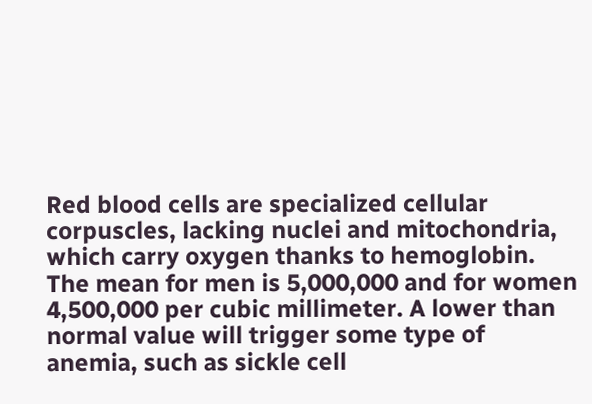Red blood cells are specialized cellular corpuscles, lacking nuclei and mitochondria, which carry oxygen thanks to hemoglobin. The mean for men is 5,000,000 and for women 4,500,000 per cubic millimeter. A lower than normal value will trigger some type of anemia, such as sickle cell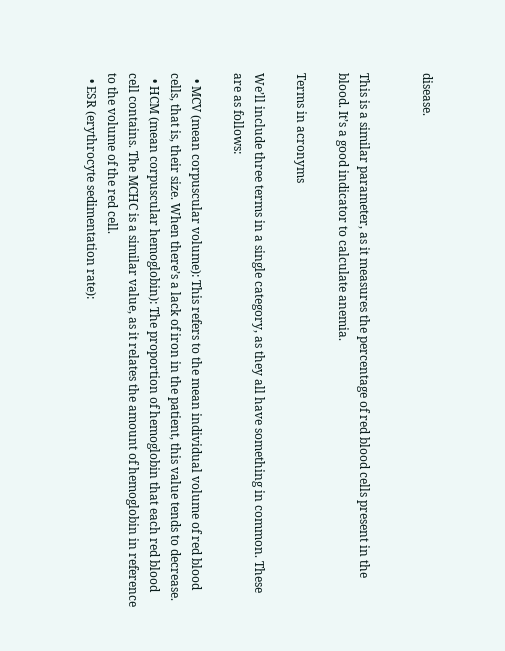disease.


This is a similar parameter, as it measures the percentage of red blood cells present in the blood. It’s a good indicator to calculate anemia.

Terms in acronyms

We’ll include three terms in a single category, as they all have something in common. These are as follows:

  • MCV (mean corpuscular volume): This refers to the mean individual volume of red blood cells, that is, their size. When there’s a lack of iron in the patient, this value tends to decrease.
  • HCM (mean corpuscular hemoglobin): The proportion of hemoglobin that each red blood cell contains. The MCHC is a similar value, as it relates the amount of hemoglobin in reference to the volume of the red cell.
  • ESR (erythrocyte sedimentation rate):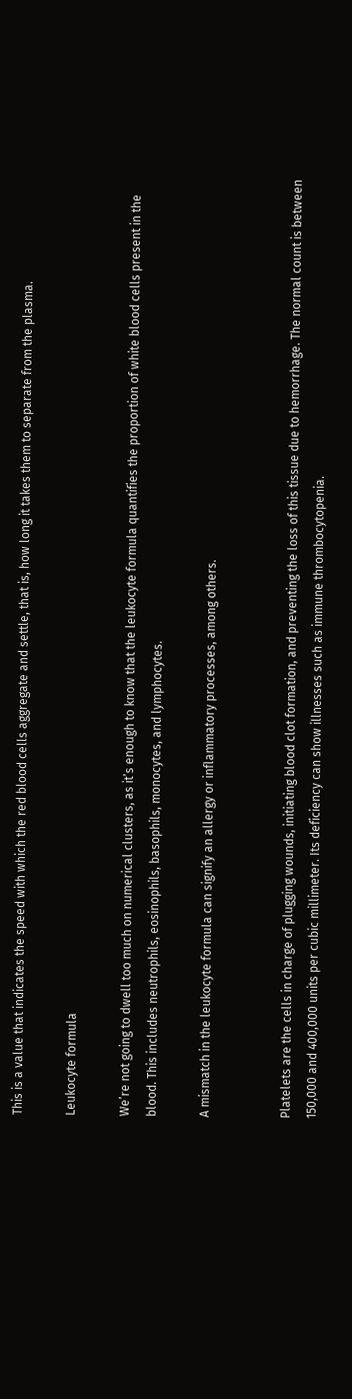This is a value that indicates the speed with which the red blood cells aggregate and settle, that is, how long it takes them to separate from the plasma.

Leukocyte formula

We’re not going to dwell too much on numerical clusters, as it’s enough to know that the leukocyte formula quantifies the proportion of white blood cells present in the blood. This includes neutrophils, eosinophils, basophils, monocytes, and lymphocytes.

A mismatch in the leukocyte formula can signify an allergy or inflammatory processes, among others.


Platelets are the cells in charge of plugging wounds, initiating blood clot formation, and preventing the loss of this tissue due to hemorrhage. The normal count is between 150,000 and 400,000 units per cubic millimeter. Its deficiency can show illnesses such as immune thrombocytopenia.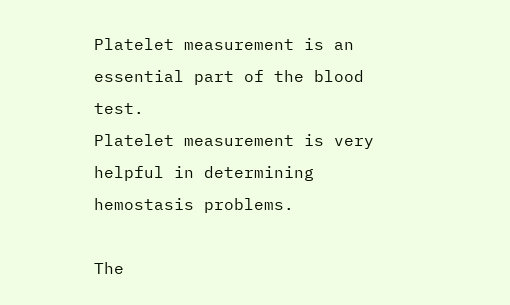Platelet measurement is an essential part of the blood test.
Platelet measurement is very helpful in determining hemostasis problems.

The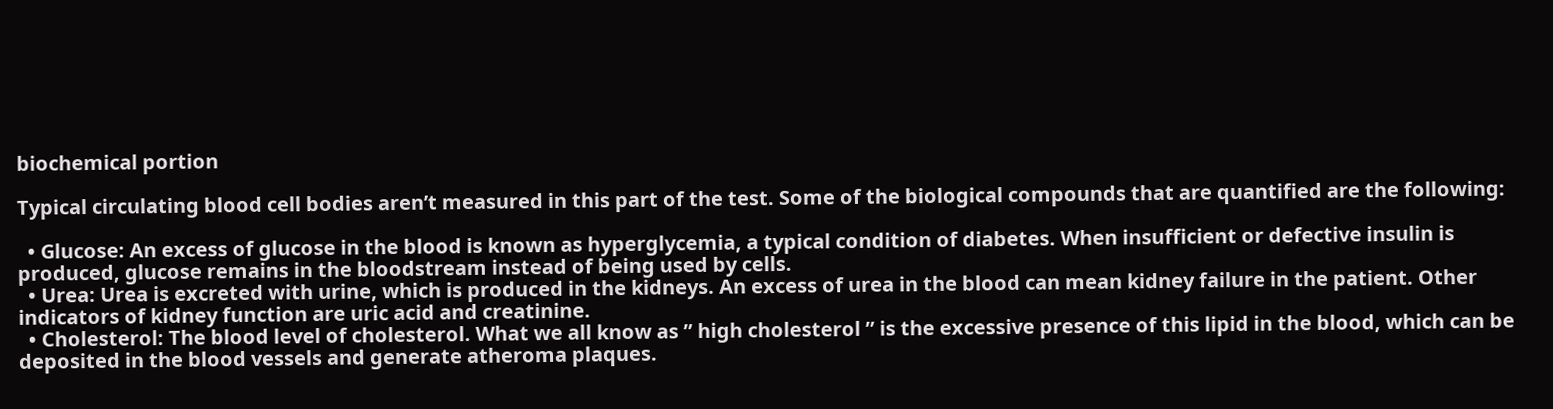biochemical portion

Typical circulating blood cell bodies aren’t measured in this part of the test. Some of the biological compounds that are quantified are the following:

  • Glucose: An excess of glucose in the blood is known as hyperglycemia, a typical condition of diabetes. When insufficient or defective insulin is produced, glucose remains in the bloodstream instead of being used by cells.
  • Urea: Urea is excreted with urine, which is produced in the kidneys. An excess of urea in the blood can mean kidney failure in the patient. Other indicators of kidney function are uric acid and creatinine.
  • Cholesterol: The blood level of cholesterol. What we all know as ” high cholesterol ” is the excessive presence of this lipid in the blood, which can be deposited in the blood vessels and generate atheroma plaques.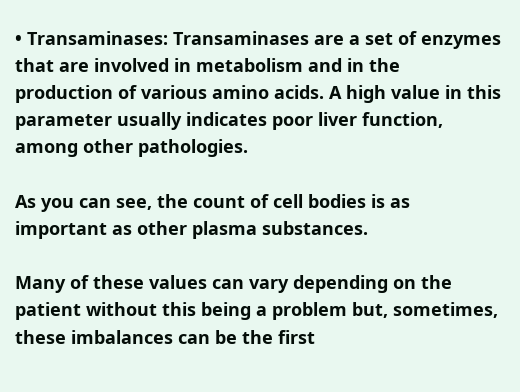• Transaminases: Transaminases are a set of enzymes that are involved in metabolism and in the production of various amino acids. A high value in this parameter usually indicates poor liver function, among other pathologies.

As you can see, the count of cell bodies is as important as other plasma substances.

Many of these values can vary depending on the patient without this being a problem but, sometimes, these imbalances can be the first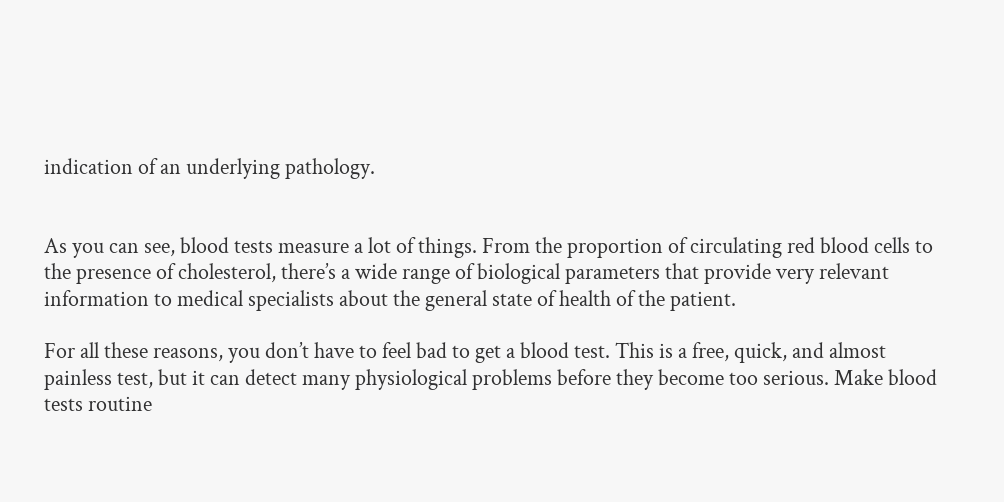indication of an underlying pathology.


As you can see, blood tests measure a lot of things. From the proportion of circulating red blood cells to the presence of cholesterol, there’s a wide range of biological parameters that provide very relevant information to medical specialists about the general state of health of the patient.

For all these reasons, you don’t have to feel bad to get a blood test. This is a free, quick, and almost painless test, but it can detect many physiological problems before they become too serious. Make blood tests routine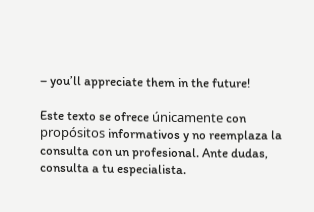– you’ll appreciate them in the future!

Este texto se ofrece únicamente con propósitos informativos y no reemplaza la consulta con un profesional. Ante dudas, consulta a tu especialista.